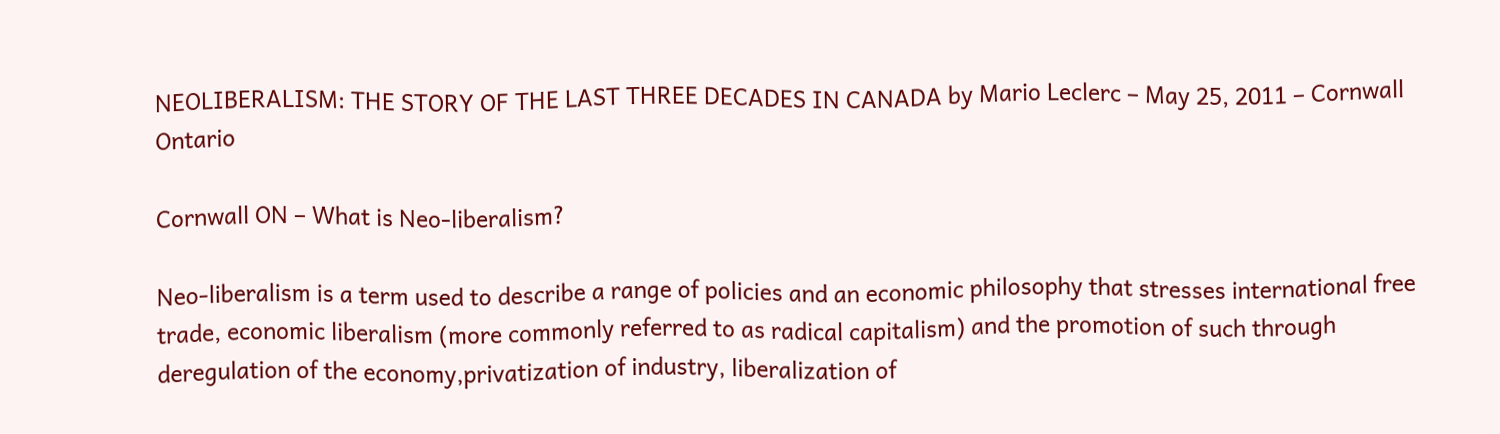NEOLIBERALISM: THE STORY OF THE LAST THREE DECADES IN CANADA by Mario Leclerc – May 25, 2011 – Cornwall Ontario

Cornwall ON – What is Neo-liberalism?

Neo-liberalism is a term used to describe a range of policies and an economic philosophy that stresses international free trade, economic liberalism (more commonly referred to as radical capitalism) and the promotion of such through deregulation of the economy,privatization of industry, liberalization of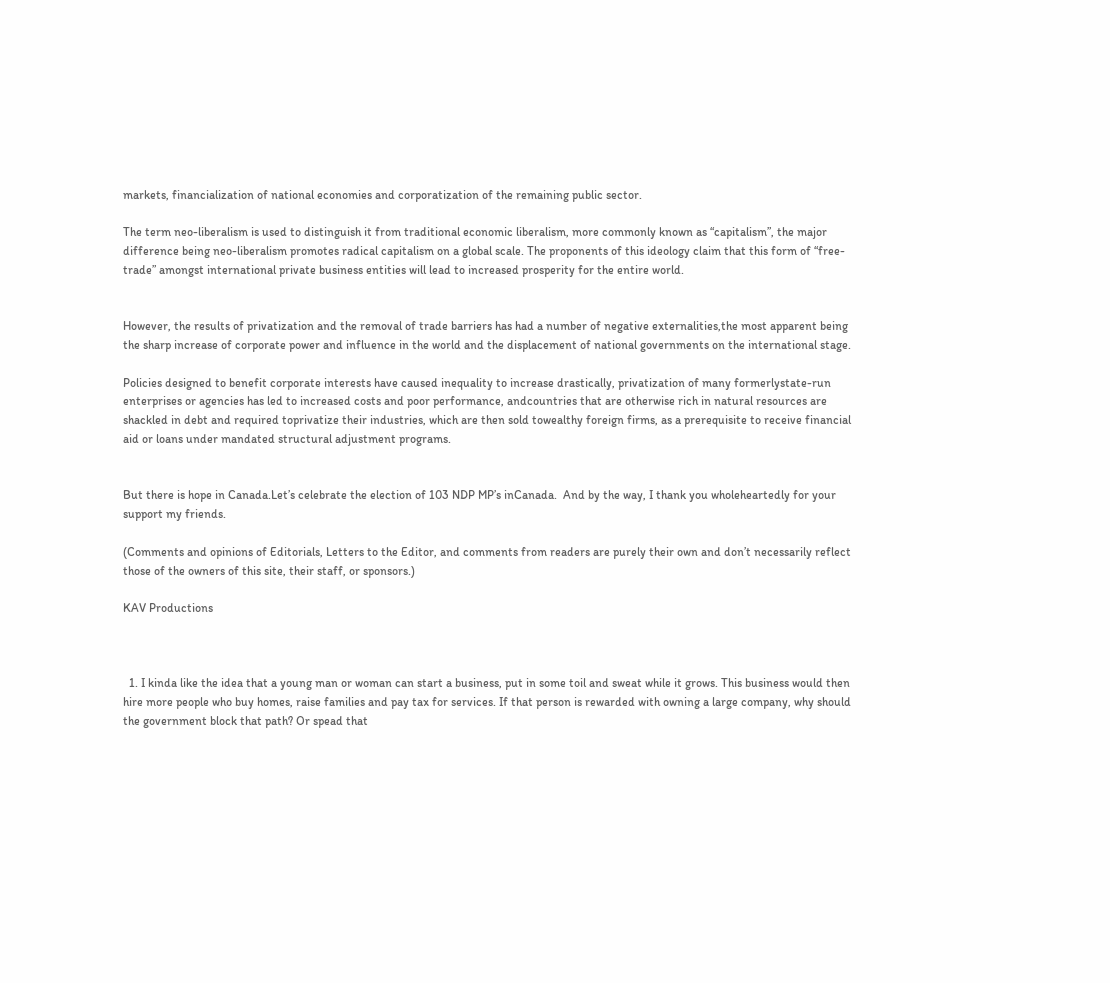markets, financialization of national economies and corporatization of the remaining public sector.

The term neo-liberalism is used to distinguish it from traditional economic liberalism, more commonly known as “capitalism”, the major difference being neo-liberalism promotes radical capitalism on a global scale. The proponents of this ideology claim that this form of “free-trade” amongst international private business entities will lead to increased prosperity for the entire world.


However, the results of privatization and the removal of trade barriers has had a number of negative externalities,the most apparent being the sharp increase of corporate power and influence in the world and the displacement of national governments on the international stage.

Policies designed to benefit corporate interests have caused inequality to increase drastically, privatization of many formerlystate-run enterprises or agencies has led to increased costs and poor performance, andcountries that are otherwise rich in natural resources are shackled in debt and required toprivatize their industries, which are then sold towealthy foreign firms, as a prerequisite to receive financial aid or loans under mandated structural adjustment programs.


But there is hope in Canada.Let’s celebrate the election of 103 NDP MP’s inCanada.  And by the way, I thank you wholeheartedly for your support my friends.

(Comments and opinions of Editorials, Letters to the Editor, and comments from readers are purely their own and don’t necessarily reflect those of the owners of this site, their staff, or sponsors.)

KAV Productions



  1. I kinda like the idea that a young man or woman can start a business, put in some toil and sweat while it grows. This business would then hire more people who buy homes, raise families and pay tax for services. If that person is rewarded with owning a large company, why should the government block that path? Or spead that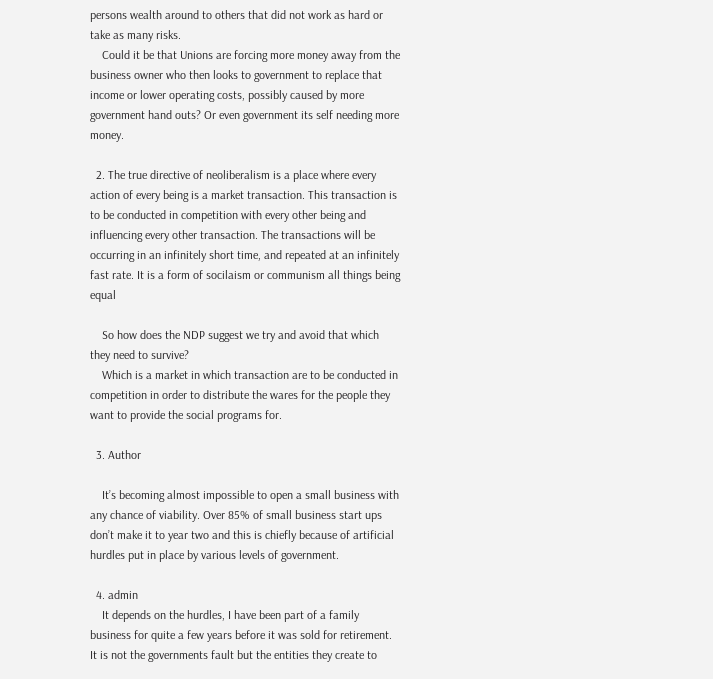persons wealth around to others that did not work as hard or take as many risks.
    Could it be that Unions are forcing more money away from the business owner who then looks to government to replace that income or lower operating costs, possibly caused by more government hand outs? Or even government its self needing more money.

  2. The true directive of neoliberalism is a place where every action of every being is a market transaction. This transaction is to be conducted in competition with every other being and influencing every other transaction. The transactions will be occurring in an infinitely short time, and repeated at an infinitely fast rate. It is a form of socilaism or communism all things being equal

    So how does the NDP suggest we try and avoid that which they need to survive?
    Which is a market in which transaction are to be conducted in competition in order to distribute the wares for the people they want to provide the social programs for.

  3. Author

    It’s becoming almost impossible to open a small business with any chance of viability. Over 85% of small business start ups don’t make it to year two and this is chiefly because of artificial hurdles put in place by various levels of government.

  4. admin
    It depends on the hurdles, I have been part of a family business for quite a few years before it was sold for retirement. It is not the governments fault but the entities they create to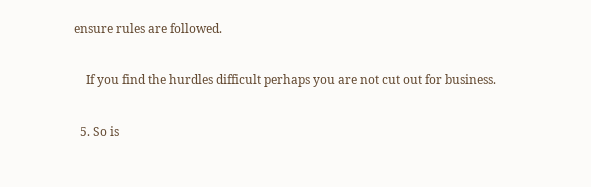ensure rules are followed.

    If you find the hurdles difficult perhaps you are not cut out for business.

  5. So is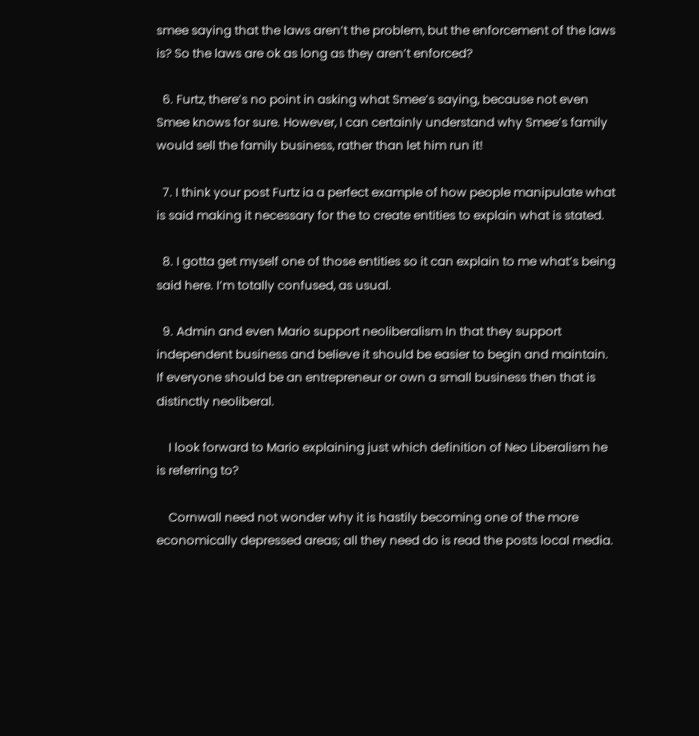smee saying that the laws aren’t the problem, but the enforcement of the laws is? So the laws are ok as long as they aren’t enforced?

  6. Furtz, there’s no point in asking what Smee’s saying, because not even Smee knows for sure. However, I can certainly understand why Smee’s family would sell the family business, rather than let him run it!

  7. I think your post Furtz ia a perfect example of how people manipulate what is said making it necessary for the to create entities to explain what is stated.

  8. I gotta get myself one of those entities so it can explain to me what’s being said here. I’m totally confused, as usual.

  9. Admin and even Mario support neoliberalism In that they support independent business and believe it should be easier to begin and maintain. If everyone should be an entrepreneur or own a small business then that is distinctly neoliberal.

    I look forward to Mario explaining just which definition of Neo Liberalism he is referring to?

    Cornwall need not wonder why it is hastily becoming one of the more economically depressed areas; all they need do is read the posts local media.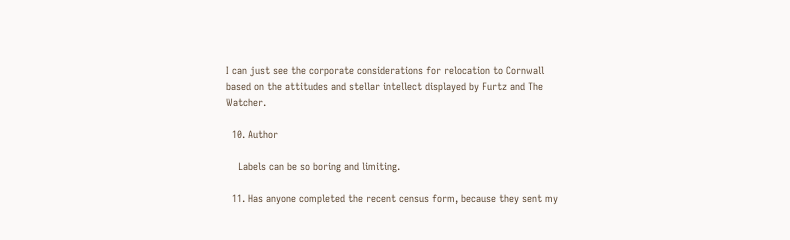I can just see the corporate considerations for relocation to Cornwall based on the attitudes and stellar intellect displayed by Furtz and The Watcher.

  10. Author

    Labels can be so boring and limiting.

  11. Has anyone completed the recent census form, because they sent my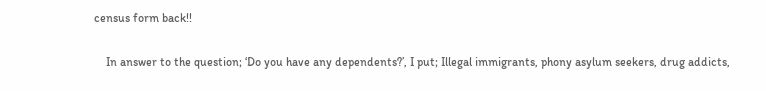census form back!!

    In answer to the question; ‘Do you have any dependents?’, I put; Illegal immigrants, phony asylum seekers, drug addicts,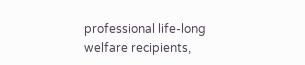professional life-long welfare recipients,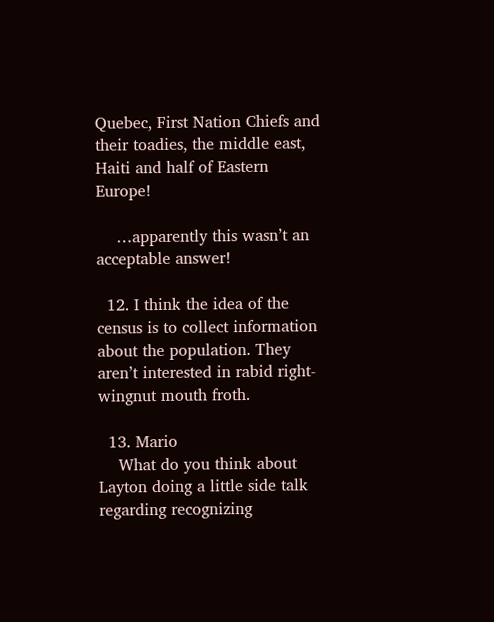Quebec, First Nation Chiefs and their toadies, the middle east, Haiti and half of Eastern Europe!

    …apparently this wasn’t an acceptable answer!

  12. I think the idea of the census is to collect information about the population. They aren’t interested in rabid right-wingnut mouth froth.

  13. Mario
    What do you think about Layton doing a little side talk regarding recognizing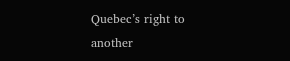Quebec’s right to another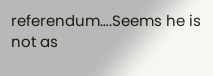referendum….Seems he is not as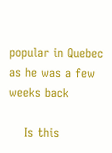popular in Quebec as he was a few weeks back

    Is this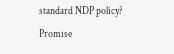standard NDP policy? Promise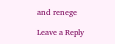and renege

Leave a Reply